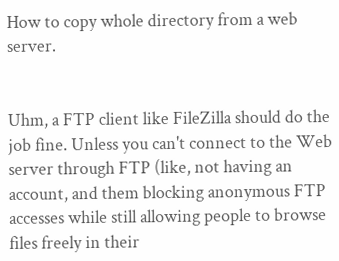How to copy whole directory from a web server.


Uhm, a FTP client like FileZilla should do the job fine. Unless you can't connect to the Web server through FTP (like, not having an account, and them blocking anonymous FTP accesses while still allowing people to browse files freely in their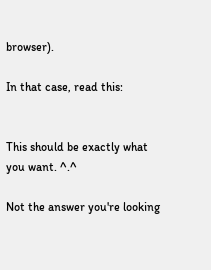browser).

In that case, read this:


This should be exactly what you want. ^.^

Not the answer you're looking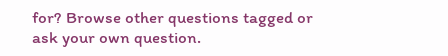for? Browse other questions tagged or ask your own question.